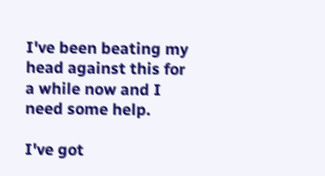I've been beating my head against this for a while now and I need some help.

I've got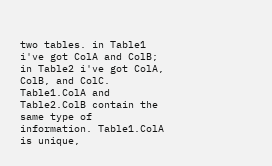two tables. in Table1 i've got ColA and ColB; in Table2 i've got ColA, ColB, and ColC. Table1.ColA and Table2.ColB contain the same type of information. Table1.ColA is unique,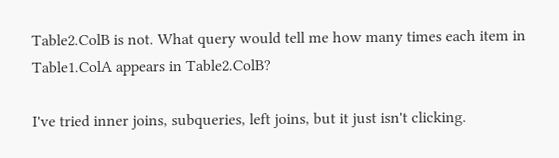Table2.ColB is not. What query would tell me how many times each item in Table1.ColA appears in Table2.ColB?

I've tried inner joins, subqueries, left joins, but it just isn't clicking.